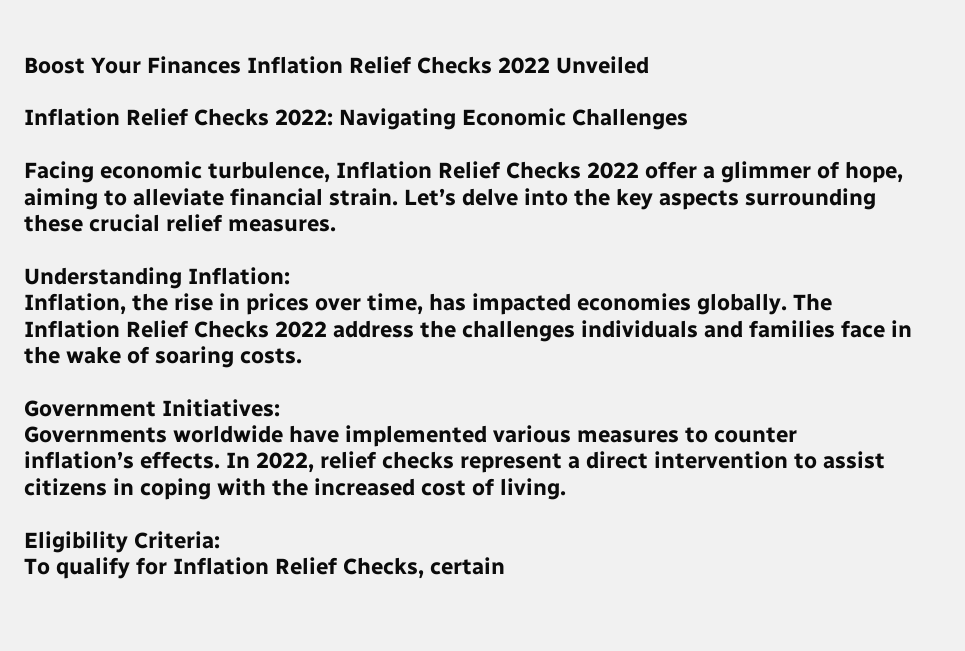Boost Your Finances Inflation Relief Checks 2022 Unveiled

Inflation Relief Checks 2022: Navigating Economic Challenges

Facing economic turbulence, Inflation Relief Checks 2022 offer a glimmer of hope, aiming to alleviate financial strain. Let’s delve into the key aspects surrounding these crucial relief measures.

Understanding Inflation:
Inflation, the rise in prices over time, has impacted economies globally. The Inflation Relief Checks 2022 address the challenges individuals and families face in the wake of soaring costs.

Government Initiatives:
Governments worldwide have implemented various measures to counter inflation’s effects. In 2022, relief checks represent a direct intervention to assist citizens in coping with the increased cost of living.

Eligibility Criteria:
To qualify for Inflation Relief Checks, certain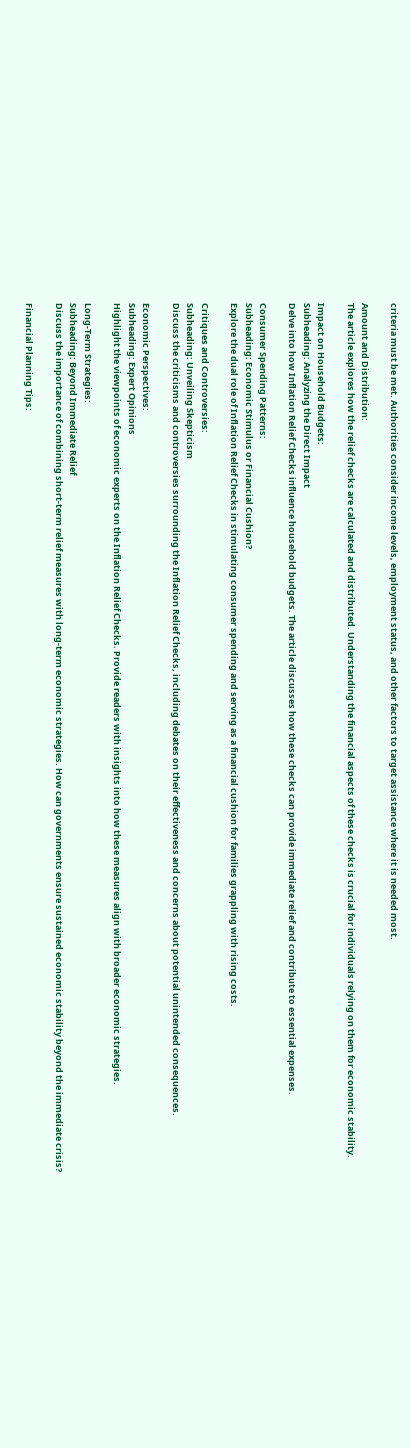criteria must be met. Authorities consider income levels, employment status, and other factors to target assistance where it is needed most.

Amount and Distribution:
The article explores how the relief checks are calculated and distributed. Understanding the financial aspects of these checks is crucial for individuals relying on them for economic stability.

Impact on Household Budgets:
Subheading: Analyzing the Direct Impact
Delve into how Inflation Relief Checks influence household budgets. The article discusses how these checks can provide immediate relief and contribute to essential expenses.

Consumer Spending Patterns:
Subheading: Economic Stimulus or Financial Cushion?
Explore the dual role of Inflation Relief Checks in stimulating consumer spending and serving as a financial cushion for families grappling with rising costs.

Critiques and Controversies:
Subheading: Unveiling Skepticism
Discuss the criticisms and controversies surrounding the Inflation Relief Checks, including debates on their effectiveness and concerns about potential unintended consequences.

Economic Perspectives:
Subheading: Expert Opinions
Highlight the viewpoints of economic experts on the Inflation Relief Checks. Provide readers with insights into how these measures align with broader economic strategies.

Long-Term Strategies:
Subheading: Beyond Immediate Relief
Discuss the importance of combining short-term relief measures with long-term economic strategies. How can governments ensure sustained economic stability beyond the immediate crisis?

Financial Planning Tips: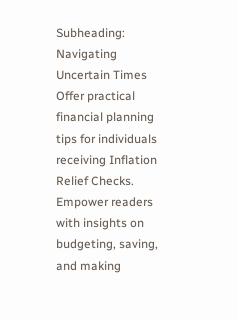Subheading: Navigating Uncertain Times
Offer practical financial planning tips for individuals receiving Inflation Relief Checks. Empower readers with insights on budgeting, saving, and making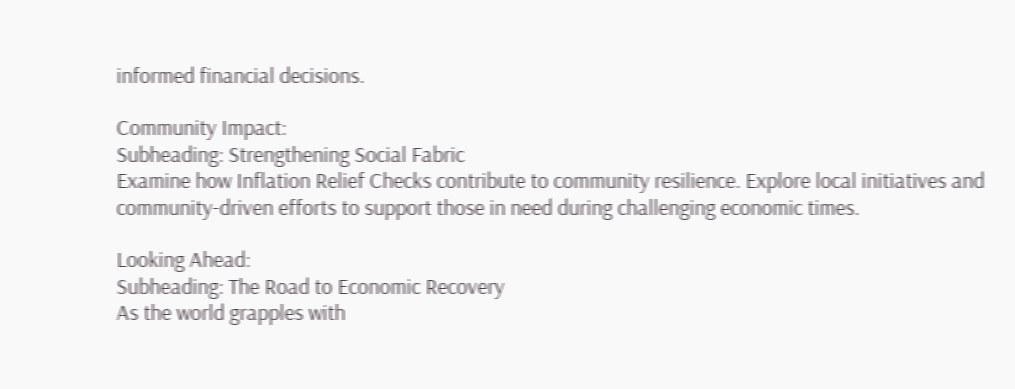informed financial decisions.

Community Impact:
Subheading: Strengthening Social Fabric
Examine how Inflation Relief Checks contribute to community resilience. Explore local initiatives and community-driven efforts to support those in need during challenging economic times.

Looking Ahead:
Subheading: The Road to Economic Recovery
As the world grapples with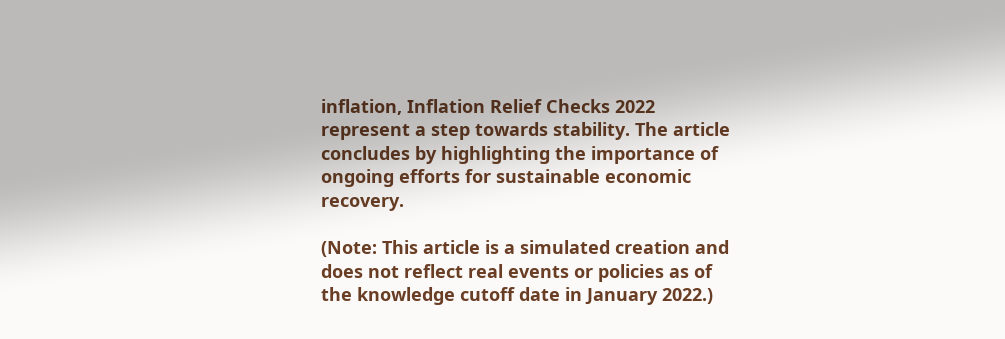inflation, Inflation Relief Checks 2022 represent a step towards stability. The article concludes by highlighting the importance of ongoing efforts for sustainable economic recovery.

(Note: This article is a simulated creation and does not reflect real events or policies as of the knowledge cutoff date in January 2022.)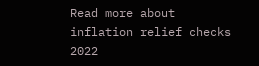Read more about inflation relief checks 2022